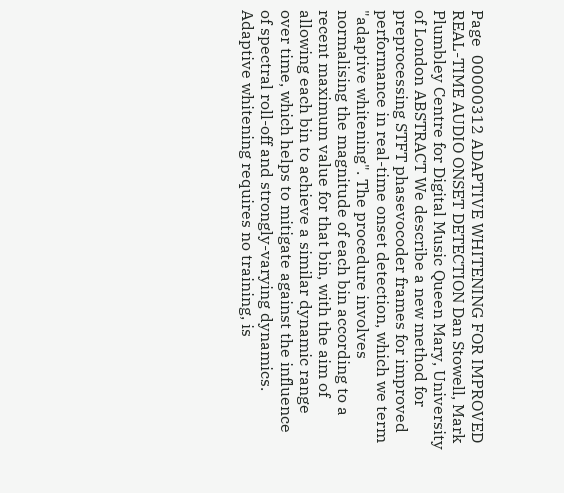Page  00000312 ADAPTIVE WHITENING FOR IMPROVED REAL-TIME AUDIO ONSET DETECTION Dan Stowell, Mark Plumbley Centre for Digital Music Queen Mary, University of London ABSTRACT We describe a new method for preprocessing STFT phasevocoder frames for improved performance in real-time onset detection, which we term "adaptive whitening". The procedure involves normalising the magnitude of each bin according to a recent maximum value for that bin, with the aim of allowing each bin to achieve a similar dynamic range over time, which helps to mitigate against the influence of spectral roll-off and strongly-varying dynamics. Adaptive whitening requires no training, is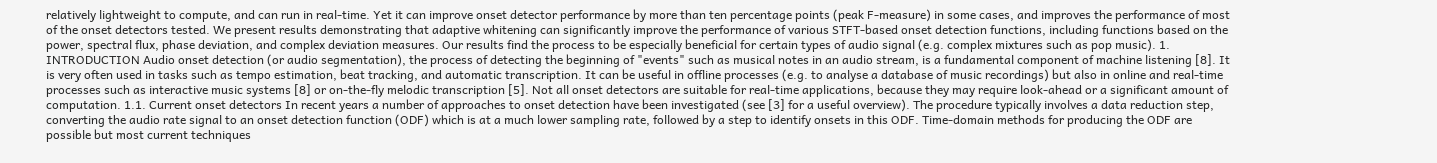relatively lightweight to compute, and can run in real-time. Yet it can improve onset detector performance by more than ten percentage points (peak F-measure) in some cases, and improves the performance of most of the onset detectors tested. We present results demonstrating that adaptive whitening can significantly improve the performance of various STFT-based onset detection functions, including functions based on the power, spectral flux, phase deviation, and complex deviation measures. Our results find the process to be especially beneficial for certain types of audio signal (e.g. complex mixtures such as pop music). 1. INTRODUCTION Audio onset detection (or audio segmentation), the process of detecting the beginning of "events" such as musical notes in an audio stream, is a fundamental component of machine listening [8]. It is very often used in tasks such as tempo estimation, beat tracking, and automatic transcription. It can be useful in offline processes (e.g. to analyse a database of music recordings) but also in online and real-time processes such as interactive music systems [8] or on-the-fly melodic transcription [5]. Not all onset detectors are suitable for real-time applications, because they may require look-ahead or a significant amount of computation. 1.1. Current onset detectors In recent years a number of approaches to onset detection have been investigated (see [3] for a useful overview). The procedure typically involves a data reduction step, converting the audio rate signal to an onset detection function (ODF) which is at a much lower sampling rate, followed by a step to identify onsets in this ODF. Time-domain methods for producing the ODF are possible but most current techniques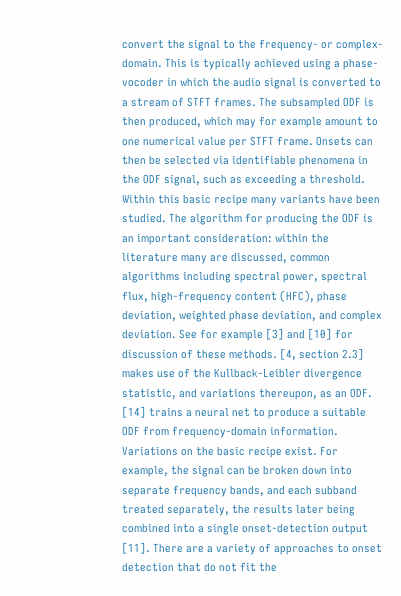convert the signal to the frequency- or complex-domain. This is typically achieved using a phase-vocoder in which the audio signal is converted to a stream of STFT frames. The subsampled ODF is then produced, which may for example amount to one numerical value per STFT frame. Onsets can then be selected via identifiable phenomena in the ODF signal, such as exceeding a threshold. Within this basic recipe many variants have been studied. The algorithm for producing the ODF is an important consideration: within the literature many are discussed, common algorithms including spectral power, spectral flux, high-frequency content (HFC), phase deviation, weighted phase deviation, and complex deviation. See for example [3] and [10] for discussion of these methods. [4, section 2.3] makes use of the Kullback-Leibler divergence statistic, and variations thereupon, as an ODF. [14] trains a neural net to produce a suitable ODF from frequency-domain information. Variations on the basic recipe exist. For example, the signal can be broken down into separate frequency bands, and each subband treated separately, the results later being combined into a single onset-detection output [11]. There are a variety of approaches to onset detection that do not fit the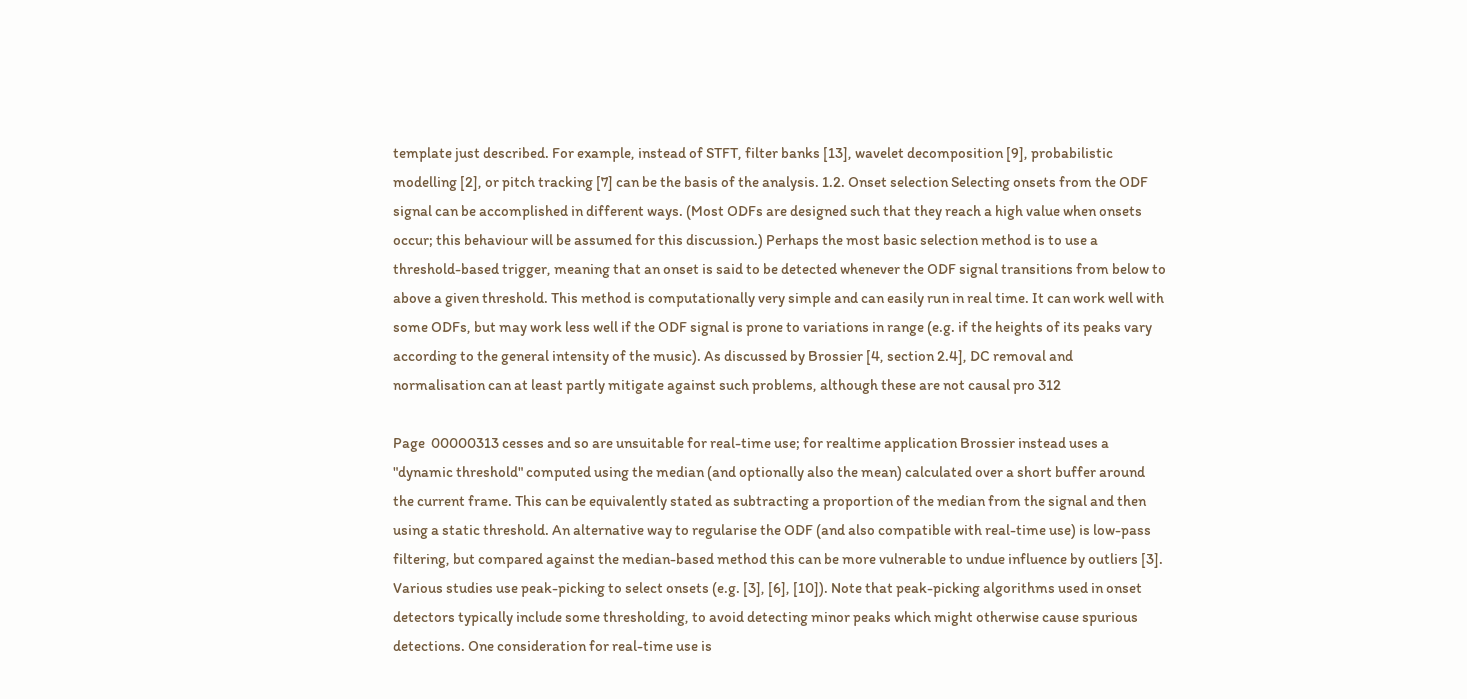template just described. For example, instead of STFT, filter banks [13], wavelet decomposition [9], probabilistic modelling [2], or pitch tracking [7] can be the basis of the analysis. 1.2. Onset selection Selecting onsets from the ODF signal can be accomplished in different ways. (Most ODFs are designed such that they reach a high value when onsets occur; this behaviour will be assumed for this discussion.) Perhaps the most basic selection method is to use a threshold-based trigger, meaning that an onset is said to be detected whenever the ODF signal transitions from below to above a given threshold. This method is computationally very simple and can easily run in real time. It can work well with some ODFs, but may work less well if the ODF signal is prone to variations in range (e.g. if the heights of its peaks vary according to the general intensity of the music). As discussed by Brossier [4, section 2.4], DC removal and normalisation can at least partly mitigate against such problems, although these are not causal pro 312

Page  00000313 cesses and so are unsuitable for real-time use; for realtime application Brossier instead uses a "dynamic threshold" computed using the median (and optionally also the mean) calculated over a short buffer around the current frame. This can be equivalently stated as subtracting a proportion of the median from the signal and then using a static threshold. An alternative way to regularise the ODF (and also compatible with real-time use) is low-pass filtering, but compared against the median-based method this can be more vulnerable to undue influence by outliers [3]. Various studies use peak-picking to select onsets (e.g. [3], [6], [10]). Note that peak-picking algorithms used in onset detectors typically include some thresholding, to avoid detecting minor peaks which might otherwise cause spurious detections. One consideration for real-time use is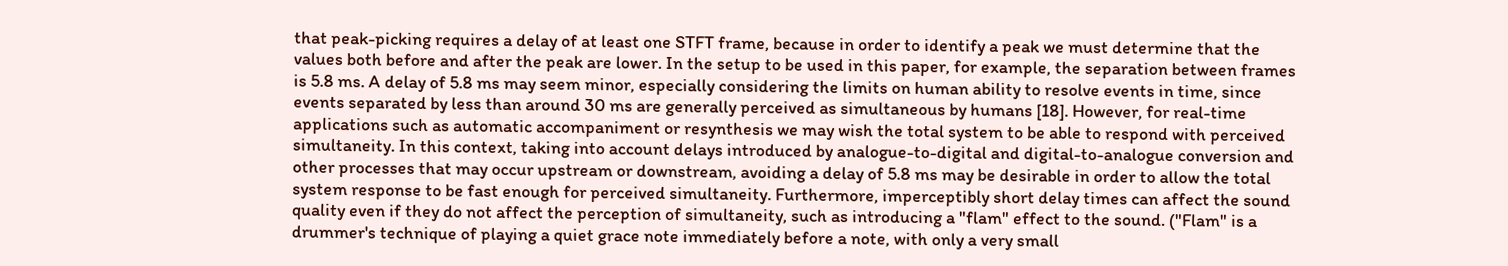that peak-picking requires a delay of at least one STFT frame, because in order to identify a peak we must determine that the values both before and after the peak are lower. In the setup to be used in this paper, for example, the separation between frames is 5.8 ms. A delay of 5.8 ms may seem minor, especially considering the limits on human ability to resolve events in time, since events separated by less than around 30 ms are generally perceived as simultaneous by humans [18]. However, for real-time applications such as automatic accompaniment or resynthesis we may wish the total system to be able to respond with perceived simultaneity. In this context, taking into account delays introduced by analogue-to-digital and digital-to-analogue conversion and other processes that may occur upstream or downstream, avoiding a delay of 5.8 ms may be desirable in order to allow the total system response to be fast enough for perceived simultaneity. Furthermore, imperceptibly short delay times can affect the sound quality even if they do not affect the perception of simultaneity, such as introducing a "flam" effect to the sound. ("Flam" is a drummer's technique of playing a quiet grace note immediately before a note, with only a very small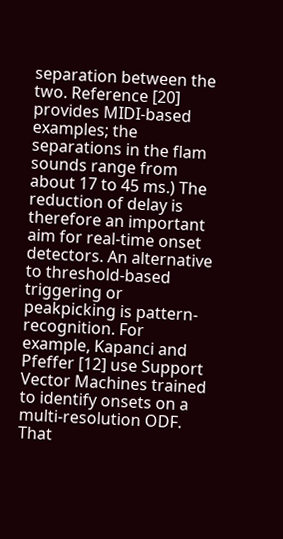separation between the two. Reference [20] provides MIDI-based examples; the separations in the flam sounds range from about 17 to 45 ms.) The reduction of delay is therefore an important aim for real-time onset detectors. An alternative to threshold-based triggering or peakpicking is pattern-recognition. For example, Kapanci and Pfeffer [12] use Support Vector Machines trained to identify onsets on a multi-resolution ODF. That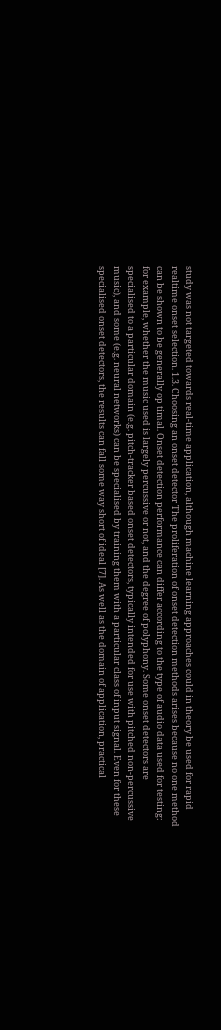study was not targeted towards real-time application, although machine learning approaches could in theory be used for rapid realtime onset selection. 1.3. Choosing an onset detector The proliferation of onset detection methods arises because no one method can be shown to be generally op timal. Onset detection performance can differ according to the type of audio data used for testing: for example, whether the music used is largely percussive or not, and the degree of polyphony. Some onset detectors are specialised to a particular domain (e.g. pitch-tracker based onset detectors, typically intended for use with pitched non-percussive music), and some (e.g. neural networks) can be specialised by training them with a particular class of input signal. Even for these specialised onset detectors, the results can fall some way short of ideal [7]. As well as the domain of application, practical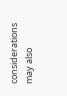considerations may also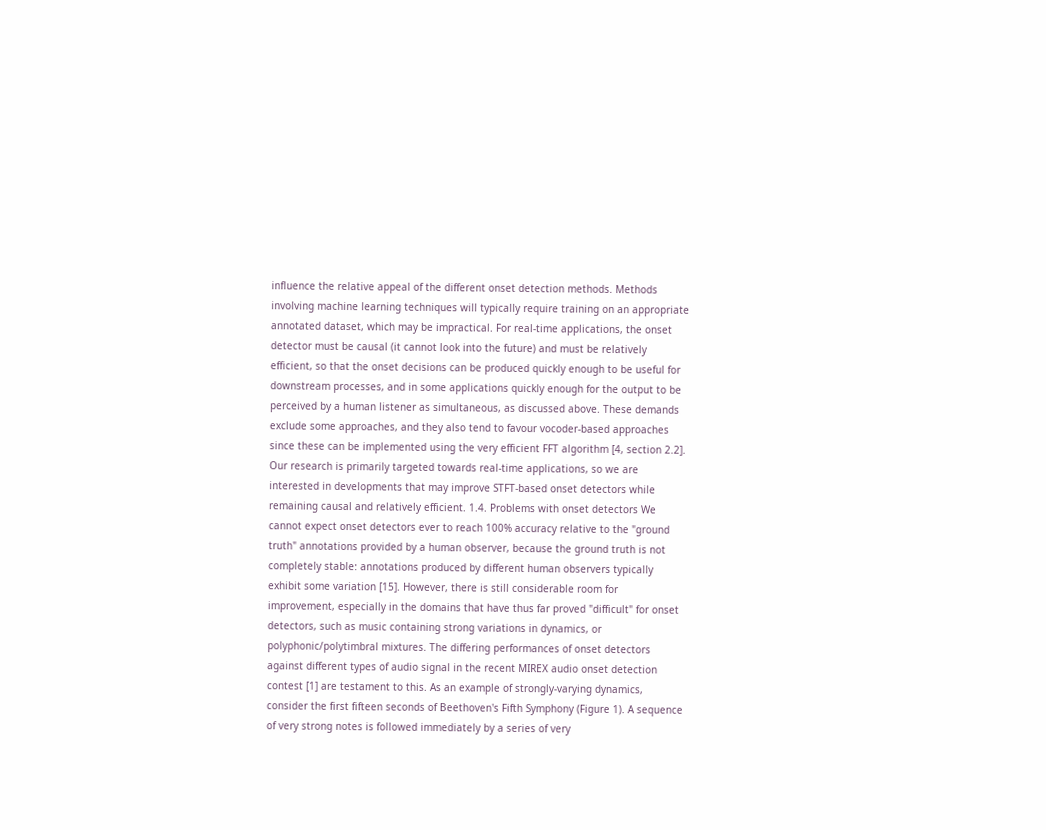influence the relative appeal of the different onset detection methods. Methods involving machine learning techniques will typically require training on an appropriate annotated dataset, which may be impractical. For real-time applications, the onset detector must be causal (it cannot look into the future) and must be relatively efficient, so that the onset decisions can be produced quickly enough to be useful for downstream processes, and in some applications quickly enough for the output to be perceived by a human listener as simultaneous, as discussed above. These demands exclude some approaches, and they also tend to favour vocoder-based approaches since these can be implemented using the very efficient FFT algorithm [4, section 2.2]. Our research is primarily targeted towards real-time applications, so we are interested in developments that may improve STFT-based onset detectors while remaining causal and relatively efficient. 1.4. Problems with onset detectors We cannot expect onset detectors ever to reach 100% accuracy relative to the "ground truth" annotations provided by a human observer, because the ground truth is not completely stable: annotations produced by different human observers typically exhibit some variation [15]. However, there is still considerable room for improvement, especially in the domains that have thus far proved "difficult" for onset detectors, such as music containing strong variations in dynamics, or polyphonic/polytimbral mixtures. The differing performances of onset detectors against different types of audio signal in the recent MIREX audio onset detection contest [1] are testament to this. As an example of strongly-varying dynamics, consider the first fifteen seconds of Beethoven's Fifth Symphony (Figure 1). A sequence of very strong notes is followed immediately by a series of very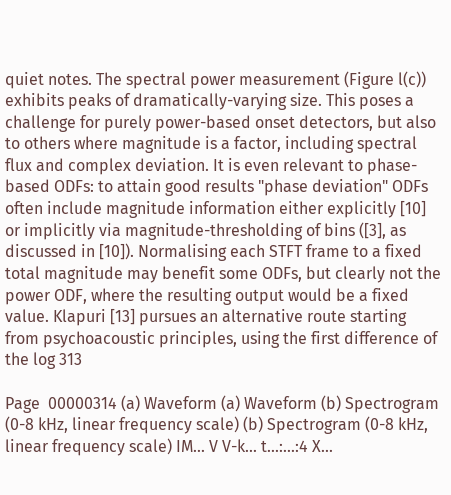quiet notes. The spectral power measurement (Figure l(c)) exhibits peaks of dramatically-varying size. This poses a challenge for purely power-based onset detectors, but also to others where magnitude is a factor, including spectral flux and complex deviation. It is even relevant to phase-based ODFs: to attain good results "phase deviation" ODFs often include magnitude information either explicitly [10] or implicitly via magnitude-thresholding of bins ([3], as discussed in [10]). Normalising each STFT frame to a fixed total magnitude may benefit some ODFs, but clearly not the power ODF, where the resulting output would be a fixed value. Klapuri [13] pursues an alternative route starting from psychoacoustic principles, using the first difference of the log 313

Page  00000314 (a) Waveform (a) Waveform (b) Spectrogram (0-8 kHz, linear frequency scale) (b) Spectrogram (0-8 kHz, linear frequency scale) IM... V V-k... t...:...:4 X...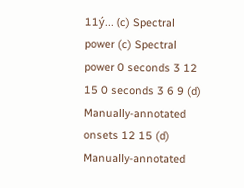11ý... (c) Spectral power (c) Spectral power 0 seconds 3 12 15 0 seconds 3 6 9 (d) Manually-annotated onsets 12 15 (d) Manually-annotated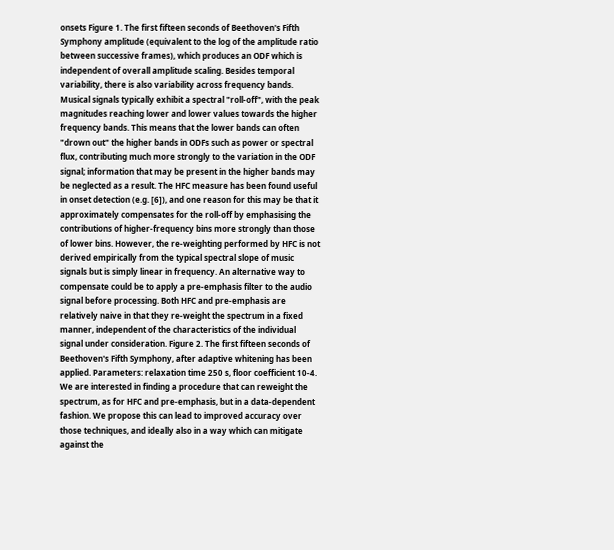onsets Figure 1. The first fifteen seconds of Beethoven's Fifth Symphony amplitude (equivalent to the log of the amplitude ratio between successive frames), which produces an ODF which is independent of overall amplitude scaling. Besides temporal variability, there is also variability across frequency bands. Musical signals typically exhibit a spectral "roll-off", with the peak magnitudes reaching lower and lower values towards the higher frequency bands. This means that the lower bands can often "drown out" the higher bands in ODFs such as power or spectral flux, contributing much more strongly to the variation in the ODF signal; information that may be present in the higher bands may be neglected as a result. The HFC measure has been found useful in onset detection (e.g. [6]), and one reason for this may be that it approximately compensates for the roll-off by emphasising the contributions of higher-frequency bins more strongly than those of lower bins. However, the re-weighting performed by HFC is not derived empirically from the typical spectral slope of music signals but is simply linear in frequency. An alternative way to compensate could be to apply a pre-emphasis filter to the audio signal before processing. Both HFC and pre-emphasis are relatively naive in that they re-weight the spectrum in a fixed manner, independent of the characteristics of the individual signal under consideration. Figure 2. The first fifteen seconds of Beethoven's Fifth Symphony, after adaptive whitening has been applied. Parameters: relaxation time 250 s, floor coefficient 10-4. We are interested in finding a procedure that can reweight the spectrum, as for HFC and pre-emphasis, but in a data-dependent fashion. We propose this can lead to improved accuracy over those techniques, and ideally also in a way which can mitigate against the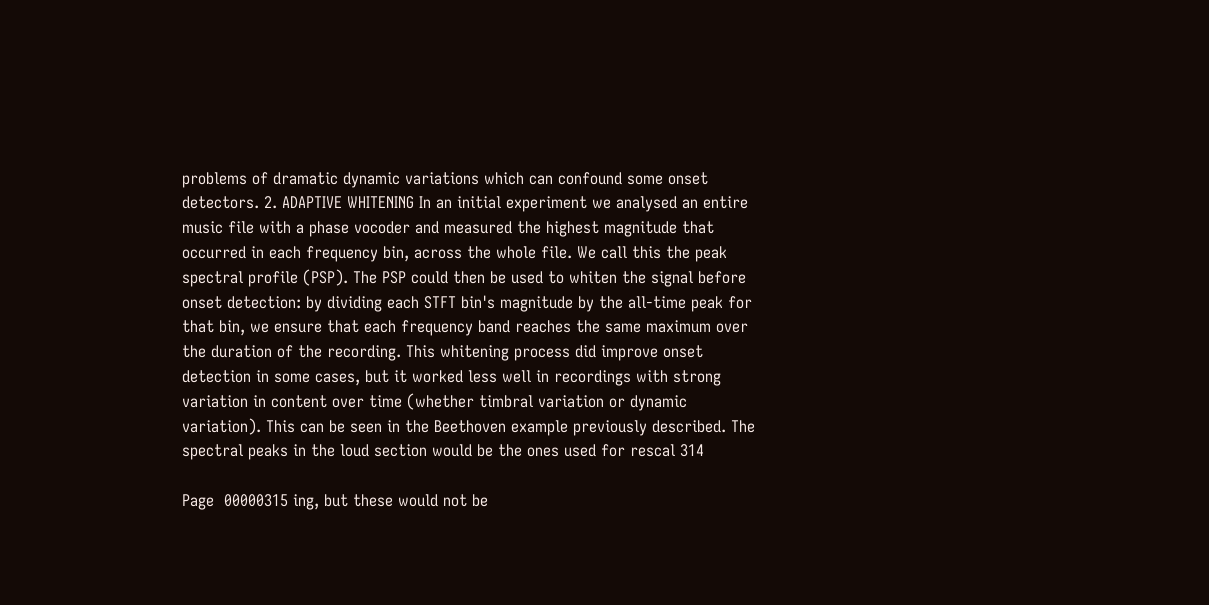problems of dramatic dynamic variations which can confound some onset detectors. 2. ADAPTIVE WHITENING In an initial experiment we analysed an entire music file with a phase vocoder and measured the highest magnitude that occurred in each frequency bin, across the whole file. We call this the peak spectral profile (PSP). The PSP could then be used to whiten the signal before onset detection: by dividing each STFT bin's magnitude by the all-time peak for that bin, we ensure that each frequency band reaches the same maximum over the duration of the recording. This whitening process did improve onset detection in some cases, but it worked less well in recordings with strong variation in content over time (whether timbral variation or dynamic variation). This can be seen in the Beethoven example previously described. The spectral peaks in the loud section would be the ones used for rescal 314

Page  00000315 ing, but these would not be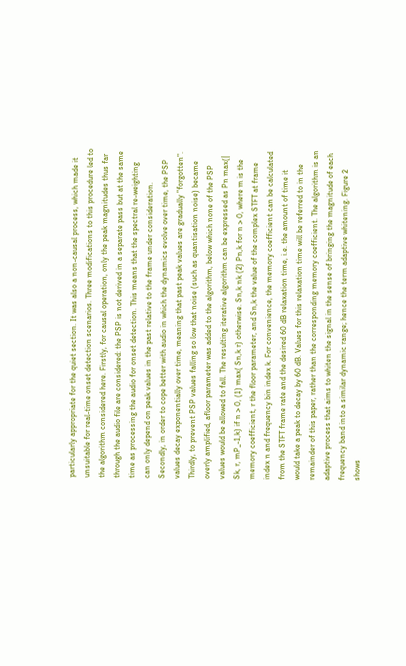particularly appropriate for the quiet section. It was also a non-causal process, which made it unsuitable for real-time onset detection scenarios. Three modifications to this procedure led to the algorithm considered here. Firstly, for causal operation, only the peak magnitudes thus far through the audio file are considered: the PSP is not derived in a separate pass but at the same time as processing the audio for onset detection. This means that the spectral re-weighting can only depend on peak values in the past relative to the frame under consideration. Secondly, in order to cope better with audio in which the dynamics evolve over time, the PSP values decay exponentially over time, meaning that past peak values are gradually "forgotten". Thirdly, to prevent PSP values falling so low that noise (such as quantisation noise) became overly amplified, afloor parameter was added to the algorithm, below which none of the PSP values would be allowed to fall. The resulting iterative algorithm can be expressed as Pn max(| Sk, r, mP_-1,k) if n > 0, (1) max( Sn,k r) otherwise. Sn,k nk (2) Pn,k for n > 0, where m is the memory coefficient, r the floor parameter, and Sn,k the value of the complex STFT at frame index n and frequency bin index k. For convenience, the memory coefficient can be calculated from the STFT frame rate and the desired 60 dB relaxation time, i.e. the amount of time it would take a peak to decay by 60 dB. Values for this relaxation time will be referred to in the remainder of this paper, rather than the corresponding memory coefficient. The algorithm is an adaptive process that aims to whiten the signal in the sense of bringing the magnitude of each frequency band into a similar dynamic range; hence the term adaptive whitening. Figure 2 shows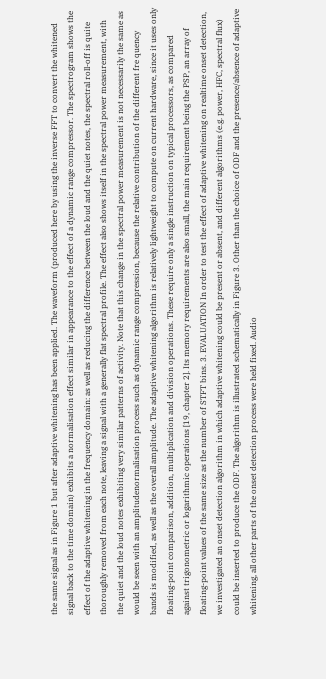the same signal as in Figure 1 but after adaptive whitening has been applied. The waveform (produced here by using the inverse FFT to convert the whitened signal back to the time domain) exhibits a normalisation effect similar in appearance to the effect of a dynamic range compressor. The spectrogram shows the effect of the adaptive whitening in the frequency domain: as well as reducing the difference between the loud and the quiet notes, the spectral roll-off is quite thoroughly removed from each note, leaving a signal with a generally flat spectral profile. The effect also shows itself in the spectral power measurement, with the quiet and the loud notes exhibiting very similar patterns of activity. Note that this change in the spectral power measurement is not necessarily the same as would be seen with an amplitudenormalisation process such as dynamic range compression, because the relative contribution of the different fre quency bands is modified, as well as the overall amplitude. The adaptive whitening algorithm is relatively lightweight to compute on current hardware, since it uses only floating-point comparison, addition, multiplication and division operations. These require only a single instruction on typical processors, as compared against trigonometric or logarithmic operations [19, chapter 2]. Its memory requirements are also small, the main requirement being the PSP, an array of floating-point values of the same size as the number of STFT bins. 3. EVALUATION In order to test the effect of adaptive whitening on realtime onset detection, we investigated an onset detection algorithm in which adaptive whitening could be present or absent, and different algorithms (e.g. power, HFC, spectral flux) could be inserted to produce the ODF. The algorithm is illustrated schematically in Figure 3. Other than the choice of ODF and the presence/absence of adaptive whitening, all other parts of the onset detection process were held fixed. Audio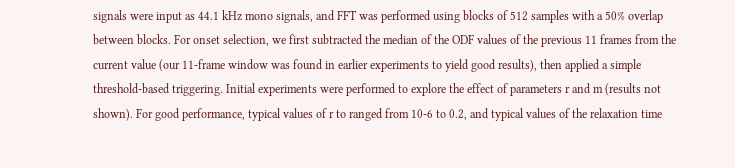signals were input as 44.1 kHz mono signals, and FFT was performed using blocks of 512 samples with a 50% overlap between blocks. For onset selection, we first subtracted the median of the ODF values of the previous 11 frames from the current value (our 11-frame window was found in earlier experiments to yield good results), then applied a simple threshold-based triggering. Initial experiments were performed to explore the effect of parameters r and m (results not shown). For good performance, typical values of r to ranged from 10-6 to 0.2, and typical values of the relaxation time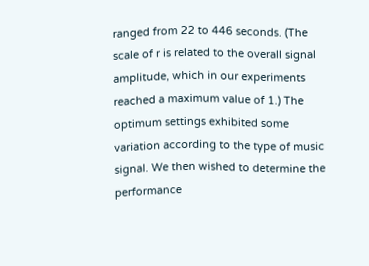ranged from 22 to 446 seconds. (The scale of r is related to the overall signal amplitude, which in our experiments reached a maximum value of 1.) The optimum settings exhibited some variation according to the type of music signal. We then wished to determine the performance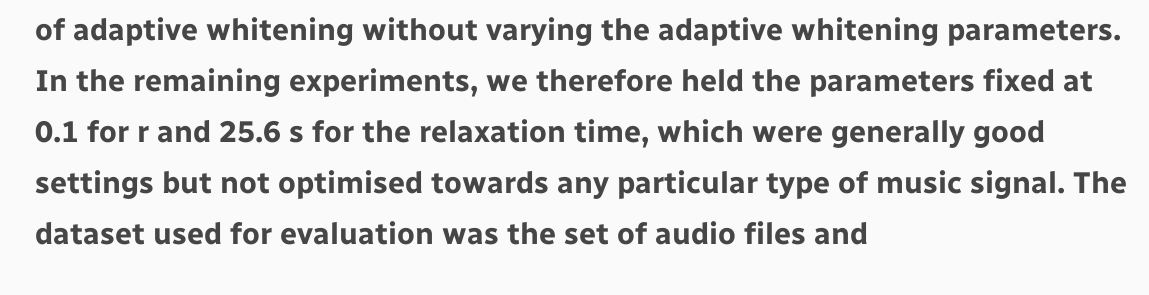of adaptive whitening without varying the adaptive whitening parameters. In the remaining experiments, we therefore held the parameters fixed at 0.1 for r and 25.6 s for the relaxation time, which were generally good settings but not optimised towards any particular type of music signal. The dataset used for evaluation was the set of audio files and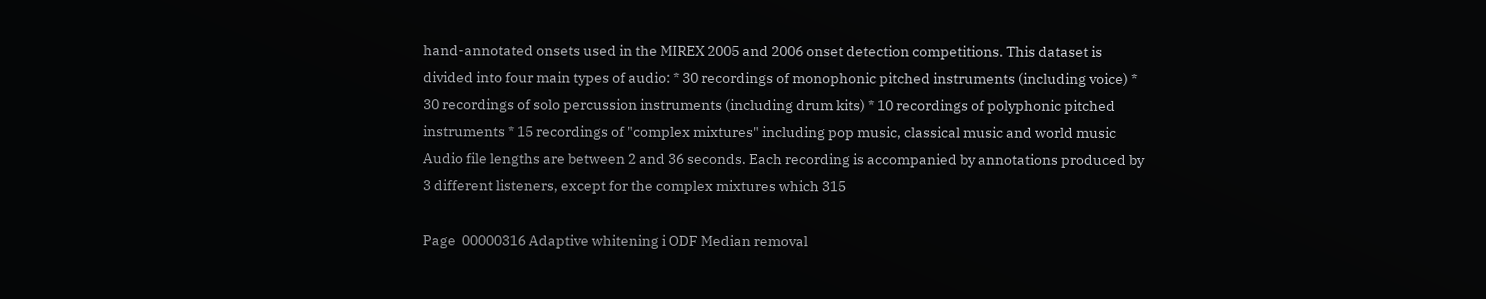hand-annotated onsets used in the MIREX 2005 and 2006 onset detection competitions. This dataset is divided into four main types of audio: * 30 recordings of monophonic pitched instruments (including voice) * 30 recordings of solo percussion instruments (including drum kits) * 10 recordings of polyphonic pitched instruments * 15 recordings of "complex mixtures" including pop music, classical music and world music Audio file lengths are between 2 and 36 seconds. Each recording is accompanied by annotations produced by 3 different listeners, except for the complex mixtures which 315

Page  00000316 Adaptive whitening i ODF Median removal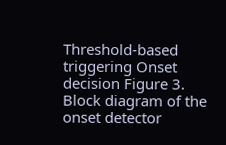Threshold-based triggering Onset decision Figure 3. Block diagram of the onset detector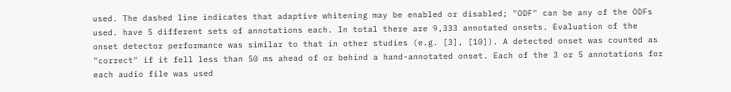used. The dashed line indicates that adaptive whitening may be enabled or disabled; "ODF" can be any of the ODFs used. have 5 different sets of annotations each. In total there are 9,333 annotated onsets. Evaluation of the onset detector performance was similar to that in other studies (e.g. [3], [10]). A detected onset was counted as "correct" if it fell less than 50 ms ahead of or behind a hand-annotated onset. Each of the 3 or 5 annotations for each audio file was used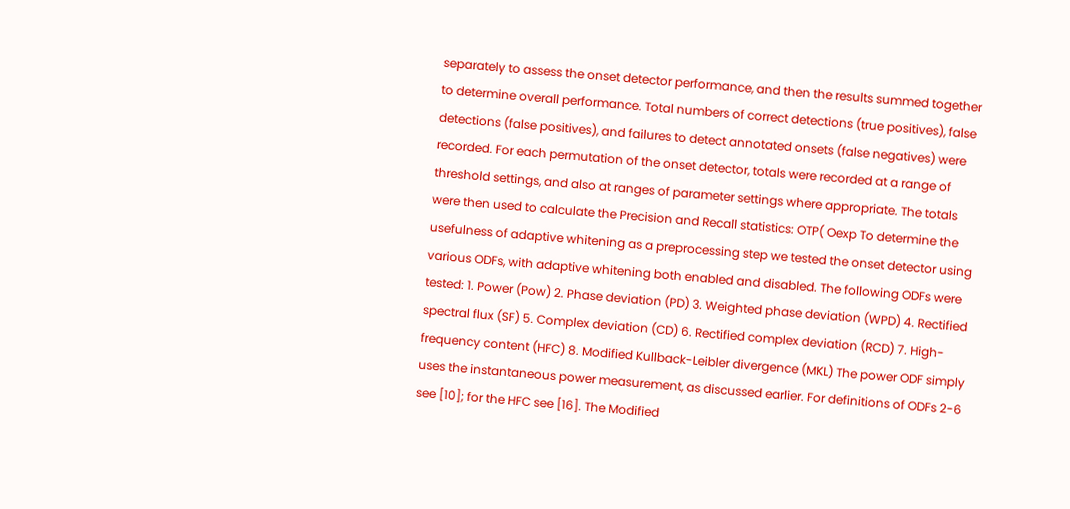separately to assess the onset detector performance, and then the results summed together to determine overall performance. Total numbers of correct detections (true positives), false detections (false positives), and failures to detect annotated onsets (false negatives) were recorded. For each permutation of the onset detector, totals were recorded at a range of threshold settings, and also at ranges of parameter settings where appropriate. The totals were then used to calculate the Precision and Recall statistics: OTP( Oexp To determine the usefulness of adaptive whitening as a preprocessing step we tested the onset detector using various ODFs, with adaptive whitening both enabled and disabled. The following ODFs were tested: 1. Power (Pow) 2. Phase deviation (PD) 3. Weighted phase deviation (WPD) 4. Rectified spectral flux (SF) 5. Complex deviation (CD) 6. Rectified complex deviation (RCD) 7. High-frequency content (HFC) 8. Modified Kullback-Leibler divergence (MKL) The power ODF simply uses the instantaneous power measurement, as discussed earlier. For definitions of ODFs 2-6 see [10]; for the HFC see [16]. The Modified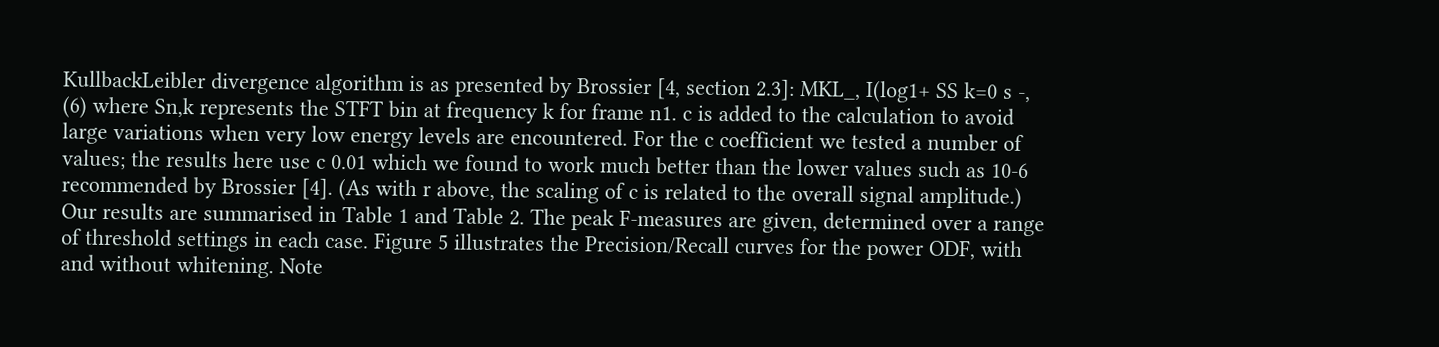KullbackLeibler divergence algorithm is as presented by Brossier [4, section 2.3]: MKL_, I(log1+ SS k=0 s -, (6) where Sn,k represents the STFT bin at frequency k for frame n1. c is added to the calculation to avoid large variations when very low energy levels are encountered. For the c coefficient we tested a number of values; the results here use c 0.01 which we found to work much better than the lower values such as 10-6 recommended by Brossier [4]. (As with r above, the scaling of c is related to the overall signal amplitude.) Our results are summarised in Table 1 and Table 2. The peak F-measures are given, determined over a range of threshold settings in each case. Figure 5 illustrates the Precision/Recall curves for the power ODF, with and without whitening. Note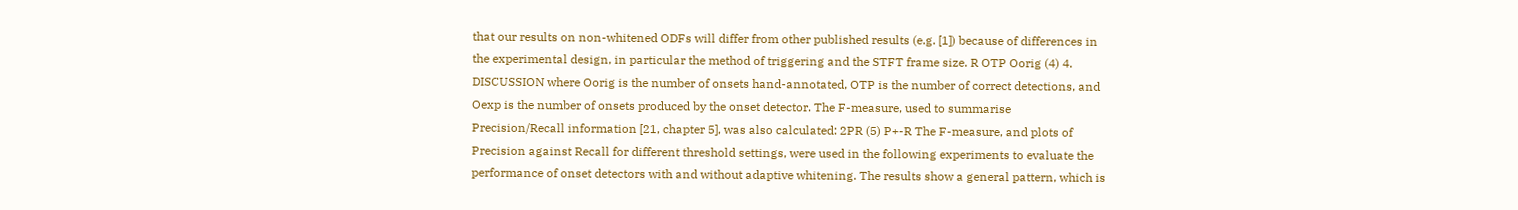that our results on non-whitened ODFs will differ from other published results (e.g. [1]) because of differences in the experimental design, in particular the method of triggering and the STFT frame size. R OTP Oorig (4) 4. DISCUSSION where Oorig is the number of onsets hand-annotated, OTP is the number of correct detections, and Oexp is the number of onsets produced by the onset detector. The F-measure, used to summarise Precision/Recall information [21, chapter 5], was also calculated: 2PR (5) P+-R The F-measure, and plots of Precision against Recall for different threshold settings, were used in the following experiments to evaluate the performance of onset detectors with and without adaptive whitening. The results show a general pattern, which is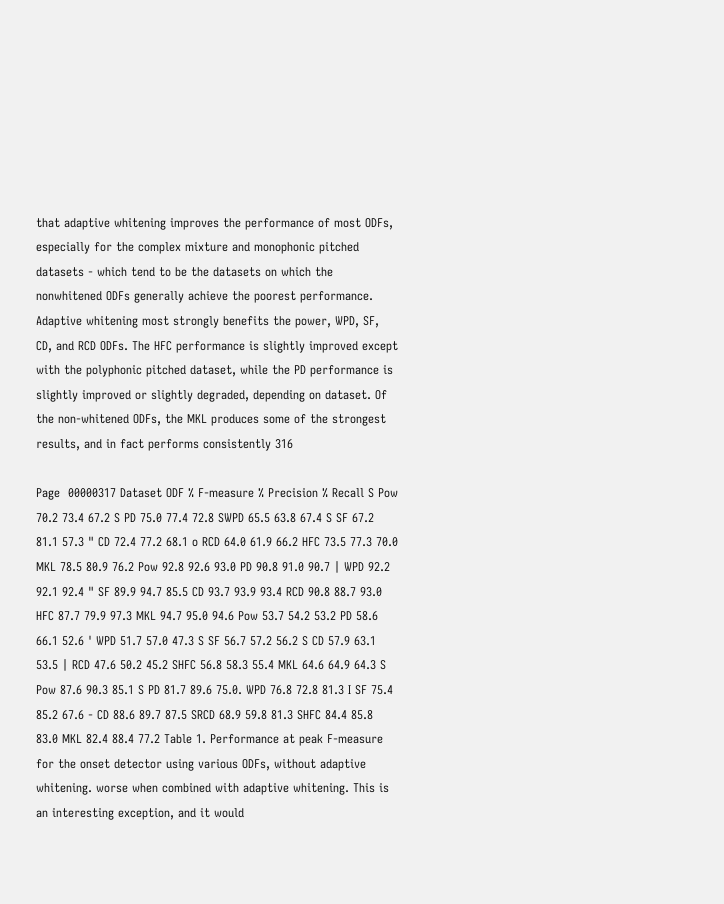that adaptive whitening improves the performance of most ODFs, especially for the complex mixture and monophonic pitched datasets - which tend to be the datasets on which the nonwhitened ODFs generally achieve the poorest performance. Adaptive whitening most strongly benefits the power, WPD, SF, CD, and RCD ODFs. The HFC performance is slightly improved except with the polyphonic pitched dataset, while the PD performance is slightly improved or slightly degraded, depending on dataset. Of the non-whitened ODFs, the MKL produces some of the strongest results, and in fact performs consistently 316

Page  00000317 Dataset ODF % F-measure % Precision % Recall S Pow 70.2 73.4 67.2 S PD 75.0 77.4 72.8 SWPD 65.5 63.8 67.4 S SF 67.2 81.1 57.3 " CD 72.4 77.2 68.1 o RCD 64.0 61.9 66.2 HFC 73.5 77.3 70.0 MKL 78.5 80.9 76.2 Pow 92.8 92.6 93.0 PD 90.8 91.0 90.7 | WPD 92.2 92.1 92.4 " SF 89.9 94.7 85.5 CD 93.7 93.9 93.4 RCD 90.8 88.7 93.0 HFC 87.7 79.9 97.3 MKL 94.7 95.0 94.6 Pow 53.7 54.2 53.2 PD 58.6 66.1 52.6 ' WPD 51.7 57.0 47.3 S SF 56.7 57.2 56.2 S CD 57.9 63.1 53.5 | RCD 47.6 50.2 45.2 SHFC 56.8 58.3 55.4 MKL 64.6 64.9 64.3 S Pow 87.6 90.3 85.1 S PD 81.7 89.6 75.0. WPD 76.8 72.8 81.3 I SF 75.4 85.2 67.6 - CD 88.6 89.7 87.5 SRCD 68.9 59.8 81.3 SHFC 84.4 85.8 83.0 MKL 82.4 88.4 77.2 Table 1. Performance at peak F-measure for the onset detector using various ODFs, without adaptive whitening. worse when combined with adaptive whitening. This is an interesting exception, and it would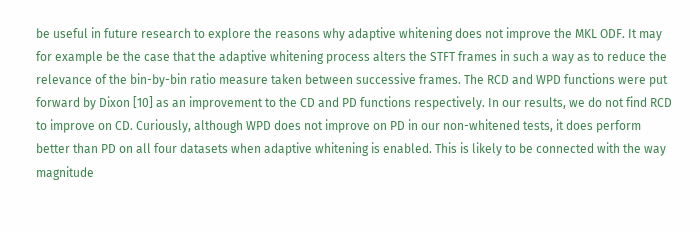be useful in future research to explore the reasons why adaptive whitening does not improve the MKL ODF. It may for example be the case that the adaptive whitening process alters the STFT frames in such a way as to reduce the relevance of the bin-by-bin ratio measure taken between successive frames. The RCD and WPD functions were put forward by Dixon [10] as an improvement to the CD and PD functions respectively. In our results, we do not find RCD to improve on CD. Curiously, although WPD does not improve on PD in our non-whitened tests, it does perform better than PD on all four datasets when adaptive whitening is enabled. This is likely to be connected with the way magnitude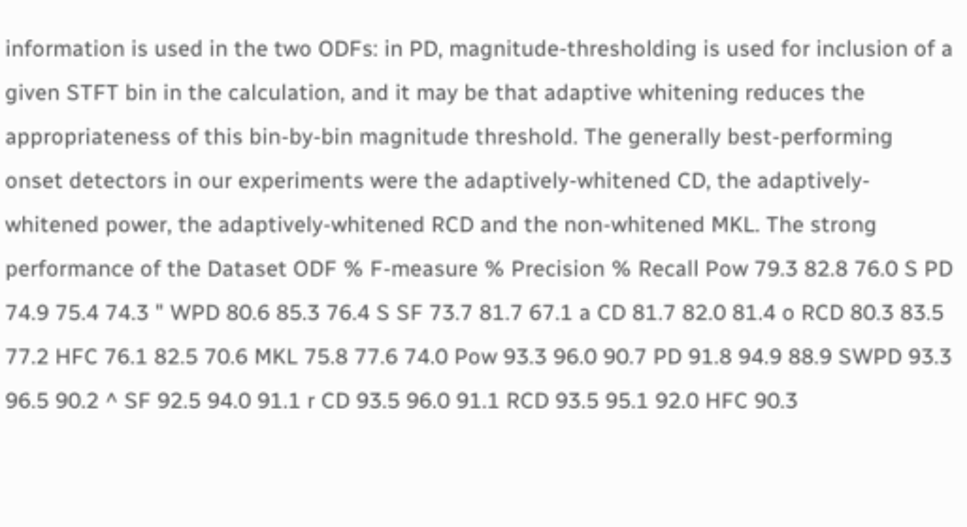information is used in the two ODFs: in PD, magnitude-thresholding is used for inclusion of a given STFT bin in the calculation, and it may be that adaptive whitening reduces the appropriateness of this bin-by-bin magnitude threshold. The generally best-performing onset detectors in our experiments were the adaptively-whitened CD, the adaptively-whitened power, the adaptively-whitened RCD and the non-whitened MKL. The strong performance of the Dataset ODF % F-measure % Precision % Recall Pow 79.3 82.8 76.0 S PD 74.9 75.4 74.3 " WPD 80.6 85.3 76.4 S SF 73.7 81.7 67.1 a CD 81.7 82.0 81.4 o RCD 80.3 83.5 77.2 HFC 76.1 82.5 70.6 MKL 75.8 77.6 74.0 Pow 93.3 96.0 90.7 PD 91.8 94.9 88.9 SWPD 93.3 96.5 90.2 ^ SF 92.5 94.0 91.1 r CD 93.5 96.0 91.1 RCD 93.5 95.1 92.0 HFC 90.3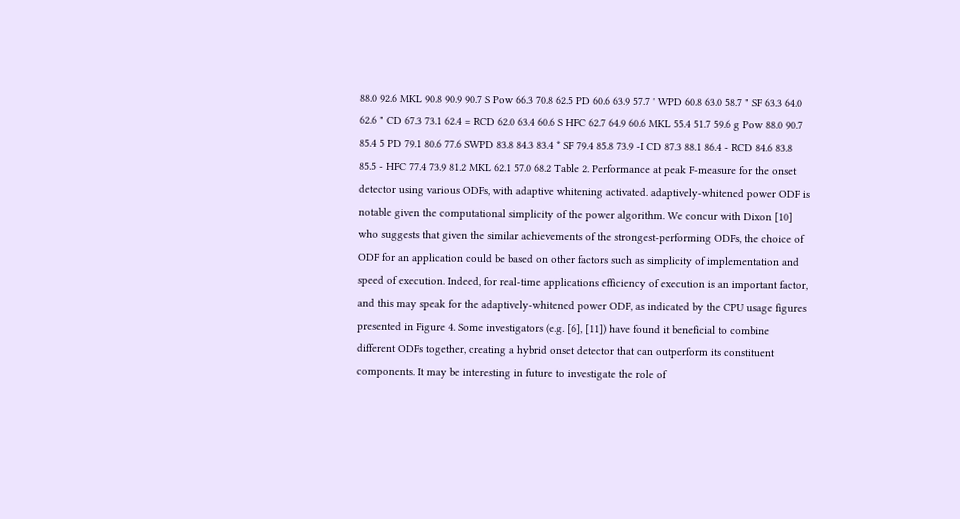88.0 92.6 MKL 90.8 90.9 90.7 S Pow 66.3 70.8 62.5 PD 60.6 63.9 57.7 ' WPD 60.8 63.0 58.7 " SF 63.3 64.0 62.6 " CD 67.3 73.1 62.4 = RCD 62.0 63.4 60.6 S HFC 62.7 64.9 60.6 MKL 55.4 51.7 59.6 g Pow 88.0 90.7 85.4 5 PD 79.1 80.6 77.6 SWPD 83.8 84.3 83.4 * SF 79.4 85.8 73.9 -I CD 87.3 88.1 86.4 - RCD 84.6 83.8 85.5 - HFC 77.4 73.9 81.2 MKL 62.1 57.0 68.2 Table 2. Performance at peak F-measure for the onset detector using various ODFs, with adaptive whitening activated. adaptively-whitened power ODF is notable given the computational simplicity of the power algorithm. We concur with Dixon [10] who suggests that given the similar achievements of the strongest-performing ODFs, the choice of ODF for an application could be based on other factors such as simplicity of implementation and speed of execution. Indeed, for real-time applications efficiency of execution is an important factor, and this may speak for the adaptively-whitened power ODF, as indicated by the CPU usage figures presented in Figure 4. Some investigators (e.g. [6], [11]) have found it beneficial to combine different ODFs together, creating a hybrid onset detector that can outperform its constituent components. It may be interesting in future to investigate the role of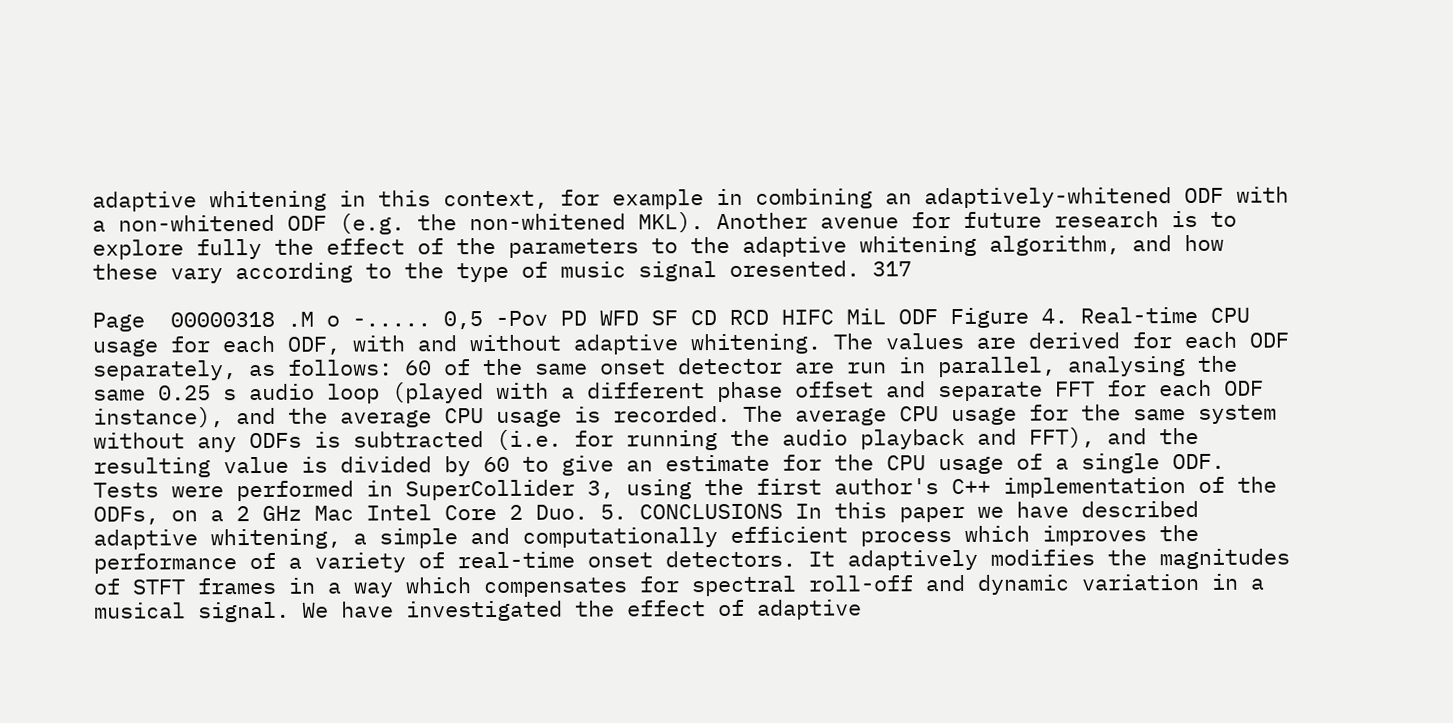adaptive whitening in this context, for example in combining an adaptively-whitened ODF with a non-whitened ODF (e.g. the non-whitened MKL). Another avenue for future research is to explore fully the effect of the parameters to the adaptive whitening algorithm, and how these vary according to the type of music signal oresented. 317

Page  00000318 .M o -..... 0,5 -Pov PD WFD SF CD RCD HIFC MiL ODF Figure 4. Real-time CPU usage for each ODF, with and without adaptive whitening. The values are derived for each ODF separately, as follows: 60 of the same onset detector are run in parallel, analysing the same 0.25 s audio loop (played with a different phase offset and separate FFT for each ODF instance), and the average CPU usage is recorded. The average CPU usage for the same system without any ODFs is subtracted (i.e. for running the audio playback and FFT), and the resulting value is divided by 60 to give an estimate for the CPU usage of a single ODF. Tests were performed in SuperCollider 3, using the first author's C++ implementation of the ODFs, on a 2 GHz Mac Intel Core 2 Duo. 5. CONCLUSIONS In this paper we have described adaptive whitening, a simple and computationally efficient process which improves the performance of a variety of real-time onset detectors. It adaptively modifies the magnitudes of STFT frames in a way which compensates for spectral roll-off and dynamic variation in a musical signal. We have investigated the effect of adaptive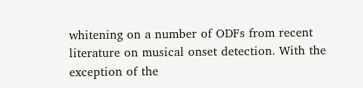whitening on a number of ODFs from recent literature on musical onset detection. With the exception of the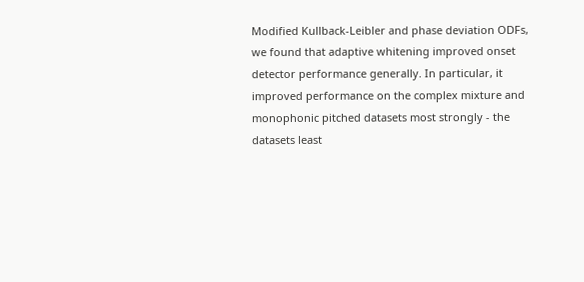Modified Kullback-Leibler and phase deviation ODFs, we found that adaptive whitening improved onset detector performance generally. In particular, it improved performance on the complex mixture and monophonic pitched datasets most strongly - the datasets least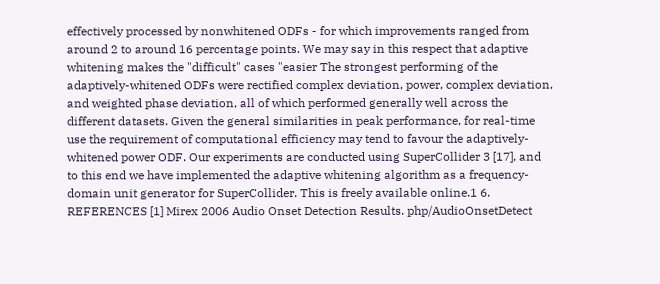effectively processed by nonwhitened ODFs - for which improvements ranged from around 2 to around 16 percentage points. We may say in this respect that adaptive whitening makes the "difficult" cases "easier The strongest performing of the adaptively-whitened ODFs were rectified complex deviation, power, complex deviation, and weighted phase deviation, all of which performed generally well across the different datasets. Given the general similarities in peak performance, for real-time use the requirement of computational efficiency may tend to favour the adaptively-whitened power ODF. Our experiments are conducted using SuperCollider 3 [17], and to this end we have implemented the adaptive whitening algorithm as a frequency-domain unit generator for SuperCollider. This is freely available online.1 6. REFERENCES [1] Mirex 2006 Audio Onset Detection Results. php/AudioOnsetDetect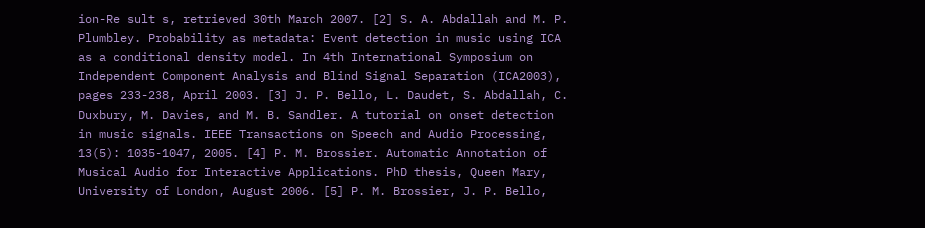ion-Re sult s, retrieved 30th March 2007. [2] S. A. Abdallah and M. P. Plumbley. Probability as metadata: Event detection in music using ICA as a conditional density model. In 4th International Symposium on Independent Component Analysis and Blind Signal Separation (ICA2003), pages 233-238, April 2003. [3] J. P. Bello, L. Daudet, S. Abdallah, C. Duxbury, M. Davies, and M. B. Sandler. A tutorial on onset detection in music signals. IEEE Transactions on Speech and Audio Processing, 13(5): 1035-1047, 2005. [4] P. M. Brossier. Automatic Annotation of Musical Audio for Interactive Applications. PhD thesis, Queen Mary, University of London, August 2006. [5] P. M. Brossier, J. P. Bello,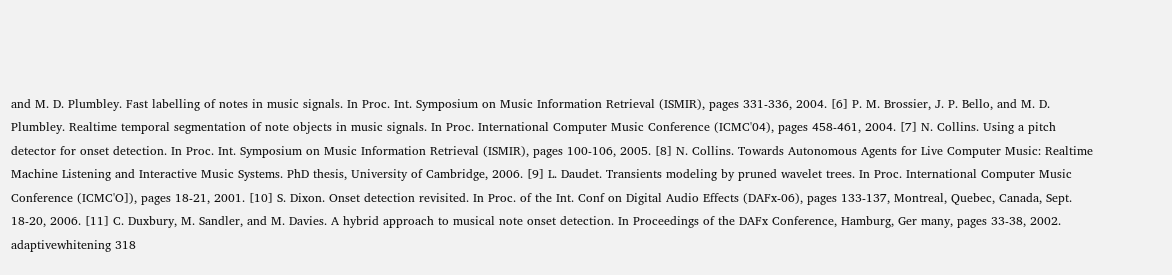and M. D. Plumbley. Fast labelling of notes in music signals. In Proc. Int. Symposium on Music Information Retrieval (ISMIR), pages 331-336, 2004. [6] P. M. Brossier, J. P. Bello, and M. D. Plumbley. Realtime temporal segmentation of note objects in music signals. In Proc. International Computer Music Conference (ICMC'04), pages 458-461, 2004. [7] N. Collins. Using a pitch detector for onset detection. In Proc. Int. Symposium on Music Information Retrieval (ISMIR), pages 100-106, 2005. [8] N. Collins. Towards Autonomous Agents for Live Computer Music: Realtime Machine Listening and Interactive Music Systems. PhD thesis, University of Cambridge, 2006. [9] L. Daudet. Transients modeling by pruned wavelet trees. In Proc. International Computer Music Conference (ICMC'O]), pages 18-21, 2001. [10] S. Dixon. Onset detection revisited. In Proc. of the Int. Conf on Digital Audio Effects (DAFx-06), pages 133-137, Montreal, Quebec, Canada, Sept. 18-20, 2006. [11] C. Duxbury, M. Sandler, and M. Davies. A hybrid approach to musical note onset detection. In Proceedings of the DAFx Conference, Hamburg, Ger many, pages 33-38, 2002. adaptivewhitening 318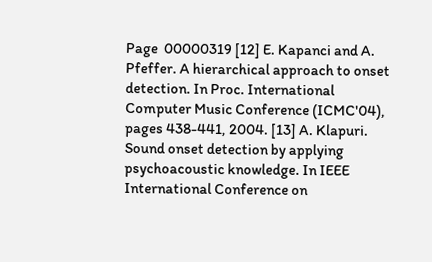Page  00000319 [12] E. Kapanci and A. Pfeffer. A hierarchical approach to onset detection. In Proc. International Computer Music Conference (ICMC'04), pages 438-441, 2004. [13] A. Klapuri. Sound onset detection by applying psychoacoustic knowledge. In IEEE International Conference on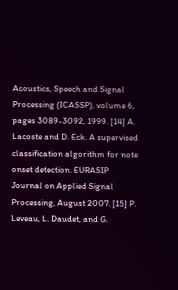Acoustics, Speech and Signal Processing (ICASSP), volume 6, pages 3089-3092, 1999. [14] A. Lacoste and D. Eck. A supervised classification algorithm for note onset detection. EURASIP Journal on Applied Signal Processing, August 2007. [15] P. Leveau, L. Daudet, and G.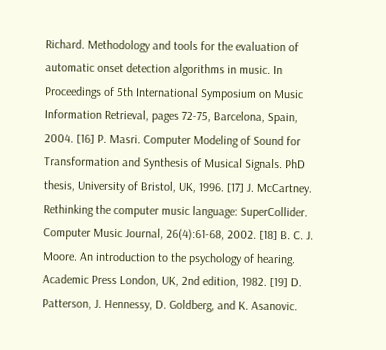Richard. Methodology and tools for the evaluation of automatic onset detection algorithms in music. In Proceedings of 5th International Symposium on Music Information Retrieval, pages 72-75, Barcelona, Spain, 2004. [16] P. Masri. Computer Modeling of Sound for Transformation and Synthesis of Musical Signals. PhD thesis, University of Bristol, UK, 1996. [17] J. McCartney. Rethinking the computer music language: SuperCollider. Computer Music Journal, 26(4):61-68, 2002. [18] B. C. J. Moore. An introduction to the psychology of hearing. Academic Press London, UK, 2nd edition, 1982. [19] D. Patterson, J. Hennessy, D. Goldberg, and K. Asanovic.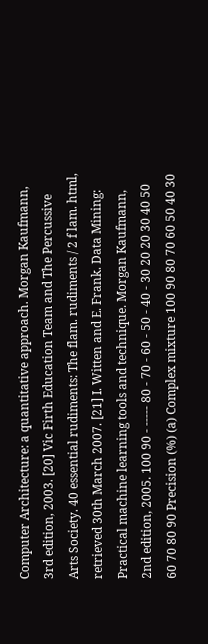Computer Architecture: a quantitative approach. Morgan Kaufmann, 3rd edition, 2003. [20] Vic Firth Education Team and The Percussive Arts Society. 40 essential rudiments: The flam. rudiments / 2 f lam. html, retrieved 30th March 2007. [21] I. Witten and E. Frank. Data Mining: Practical machine learning tools and technique. Morgan Kaufmann, 2nd edition, 2005. 100 90 - ----- 80 - 70 - 60 - 50 - 40 - 30 20 20 30 40 50 60 70 80 90 Precision (%) (a) Complex mixture 100 90 80 70 60 50 40 30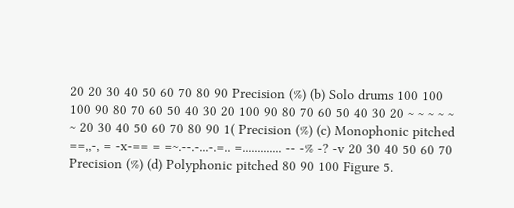20 20 30 40 50 60 70 80 90 Precision (%) (b) Solo drums 100 100 100 90 80 70 60 50 40 30 20 100 90 80 70 60 50 40 30 20 ~ ~ ~ ~ ~ ~ 20 30 40 50 60 70 80 90 1( Precision (%) (c) Monophonic pitched ==,,-, = -x-== = =~.--.-...-.=.. =............. -- -% -? -v 20 30 40 50 60 70 Precision (%) (d) Polyphonic pitched 80 90 100 Figure 5.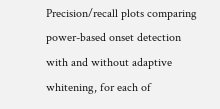Precision/recall plots comparing power-based onset detection with and without adaptive whitening, for each of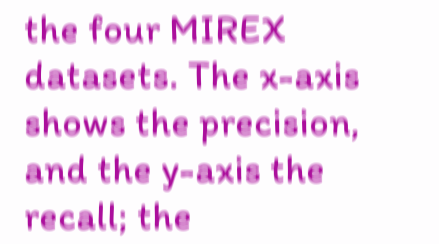the four MIREX datasets. The x-axis shows the precision, and the y-axis the recall; the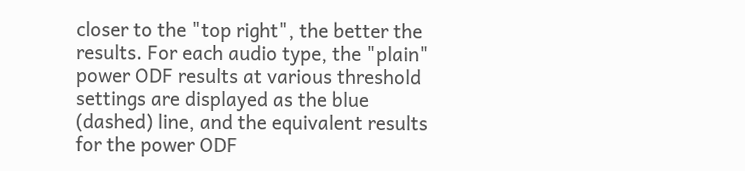closer to the "top right", the better the results. For each audio type, the "plain" power ODF results at various threshold settings are displayed as the blue (dashed) line, and the equivalent results for the power ODF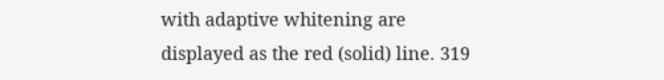with adaptive whitening are displayed as the red (solid) line. 319